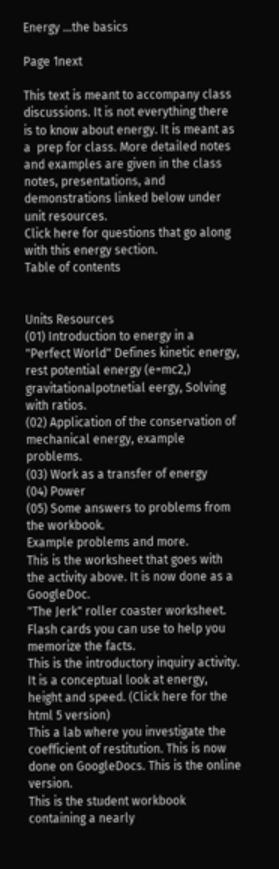Energy ...the basics

Page 1next

This text is meant to accompany class discussions. It is not everything there is to know about energy. It is meant as a  prep for class. More detailed notes and examples are given in the class notes, presentations, and demonstrations linked below under unit resources.
Click here for questions that go along with this energy section.
Table of contents


Units Resources
(01) Introduction to energy in a "Perfect World" Defines kinetic energy, rest potential energy (e=mc2,) gravitationalpotnetial eergy, Solving with ratios.
(02) Application of the conservation of mechanical energy, example problems.
(03) Work as a transfer of energy
(04) Power
(05) Some answers to problems from the workbook.
Example problems and more.
This is the worksheet that goes with the activity above. It is now done as a GoogleDoc.
"The Jerk" roller coaster worksheet.
Flash cards you can use to help you memorize the facts.
This is the introductory inquiry activity. It is a conceptual look at energy, height and speed. (Click here for the html 5 version)
This a lab where you investigate the coefficient of restitution. This is now done on GoogleDocs. This is the online version.
This is the student workbook containing a nearly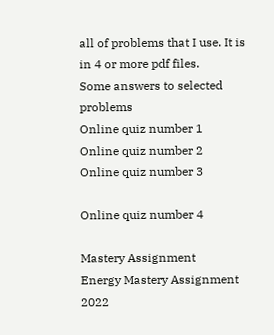all of problems that I use. It is in 4 or more pdf files.
Some answers to selected problems
Online quiz number 1
Online quiz number 2
Online quiz number 3

Online quiz number 4

Mastery Assignment
Energy Mastery Assignment 2022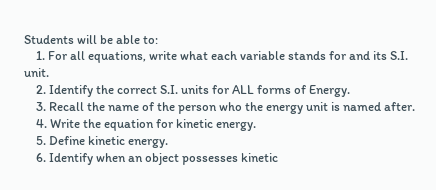Students will be able to:
    1. For all equations, write what each variable stands for and its S.I. unit.
    2. Identify the correct S.I. units for ALL forms of Energy.
    3. Recall the name of the person who the energy unit is named after.
    4. Write the equation for kinetic energy.
    5. Define kinetic energy.
    6. Identify when an object possesses kinetic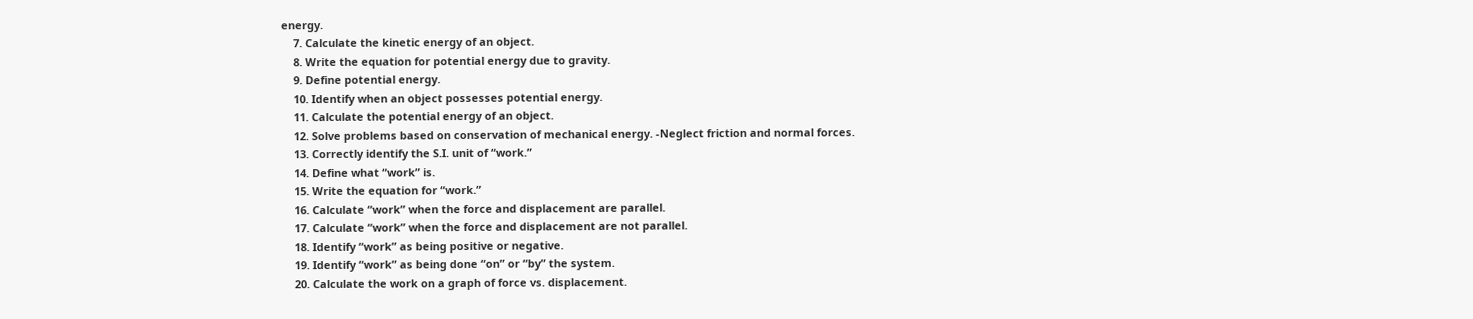energy.
    7. Calculate the kinetic energy of an object.
    8. Write the equation for potential energy due to gravity.
    9. Define potential energy.
    10. Identify when an object possesses potential energy.
    11. Calculate the potential energy of an object.
    12. Solve problems based on conservation of mechanical energy. -Neglect friction and normal forces.
    13. Correctly identify the S.I. unit of “work.”
    14. Define what “work” is.
    15. Write the equation for “work.”
    16. Calculate “work” when the force and displacement are parallel.
    17. Calculate “work” when the force and displacement are not parallel.
    18. Identify “work” as being positive or negative.
    19. Identify “work” as being done “on” or “by” the system.
    20. Calculate the work on a graph of force vs. displacement.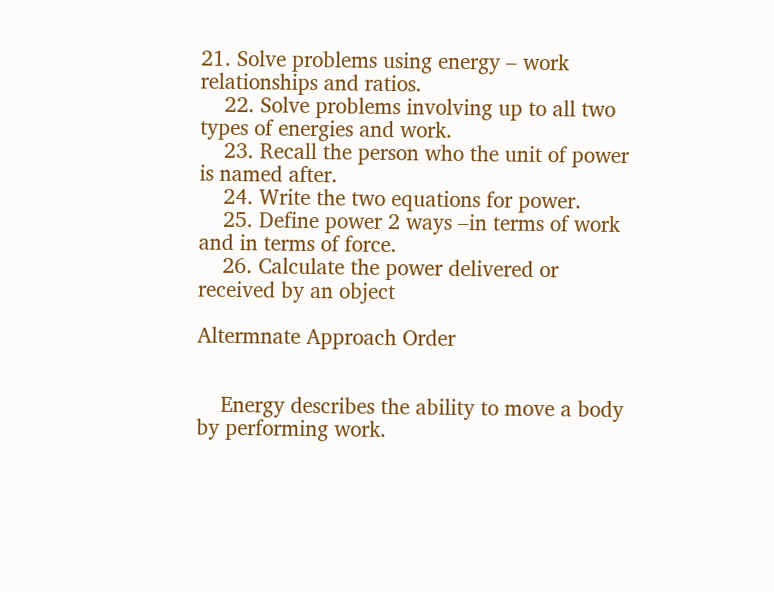21. Solve problems using energy – work relationships and ratios.
    22. Solve problems involving up to all two types of energies and work.
    23. Recall the person who the unit of power is named after.
    24. Write the two equations for power.
    25. Define power 2 ways –in terms of work and in terms of force.
    26. Calculate the power delivered or received by an object

Altermnate Approach Order


    Energy describes the ability to move a body by performing work.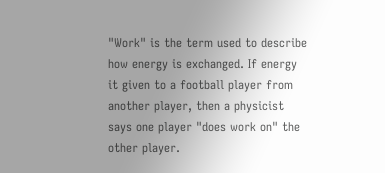"Work" is the term used to describe how energy is exchanged. If energy it given to a football player from another player, then a physicist says one player "does work on" the other player.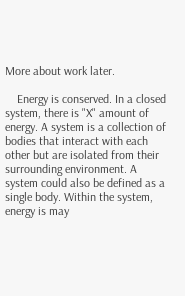More about work later.

    Energy is conserved. In a closed system, there is "X" amount of energy. A system is a collection of bodies that interact with each other but are isolated from their surrounding environment. A system could also be defined as a single body. Within the system, energy is may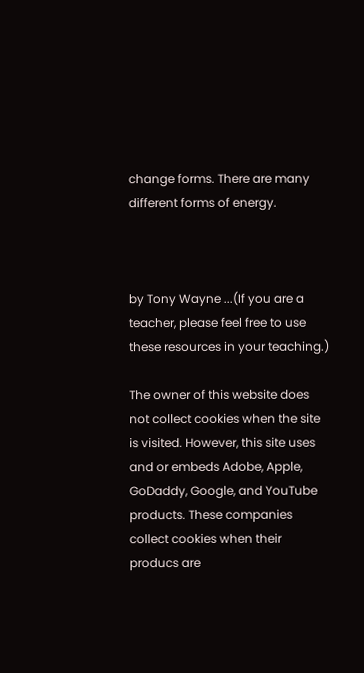change forms. There are many different forms of energy.



by Tony Wayne ...(If you are a teacher, please feel free to use these resources in your teaching.)

The owner of this website does not collect cookies when the site is visited. However, this site uses and or embeds Adobe, Apple, GoDaddy, Google, and YouTube products. These companies collect cookies when their producs are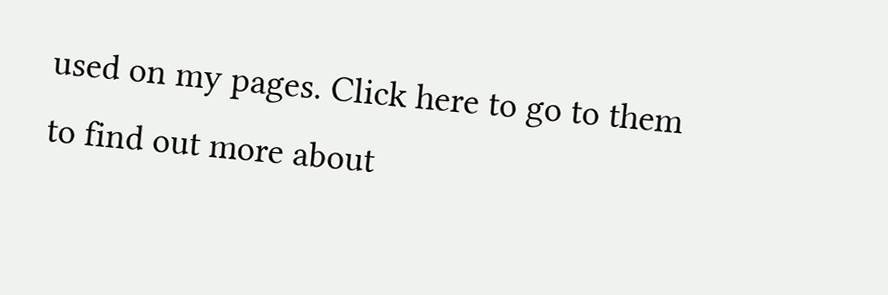used on my pages. Click here to go to them to find out more about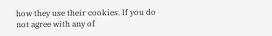how they use their cookies. If you do not agree with any of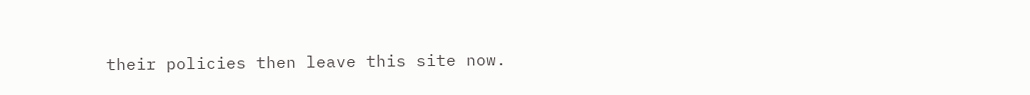their policies then leave this site now.